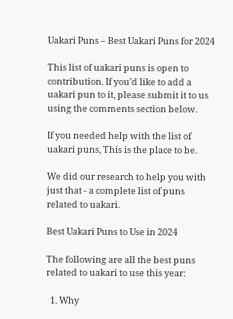Uakari Puns – Best Uakari Puns for 2024

This list of uakari puns is open to contribution. If you’d like to add a uakari pun to it, please submit it to us using the comments section below.

If you needed help with the list of uakari puns, This is the place to be.

We did our research to help you with just that - a complete list of puns related to uakari.

Best Uakari Puns to Use in 2024

The following are all the best puns related to uakari to use this year:

  1. Why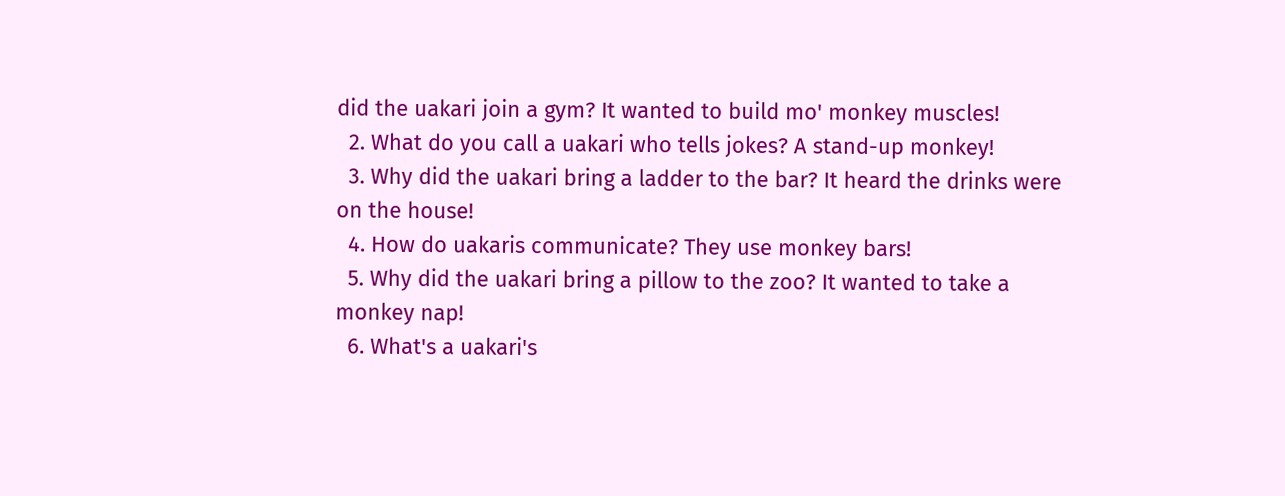did the uakari join a gym? It wanted to build mo' monkey muscles!
  2. What do you call a uakari who tells jokes? A stand-up monkey!
  3. Why did the uakari bring a ladder to the bar? It heard the drinks were on the house!
  4. How do uakaris communicate? They use monkey bars!
  5. Why did the uakari bring a pillow to the zoo? It wanted to take a monkey nap!
  6. What's a uakari's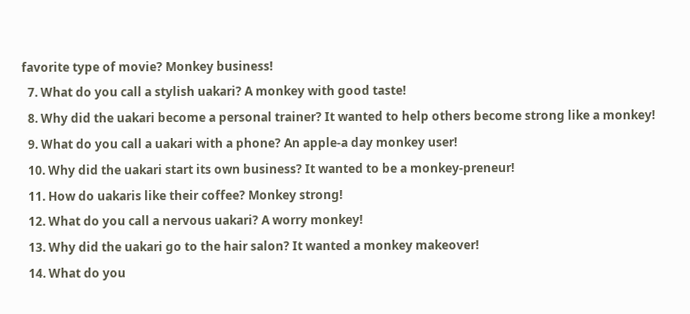favorite type of movie? Monkey business!
  7. What do you call a stylish uakari? A monkey with good taste!
  8. Why did the uakari become a personal trainer? It wanted to help others become strong like a monkey!
  9. What do you call a uakari with a phone? An apple-a day monkey user!
  10. Why did the uakari start its own business? It wanted to be a monkey-preneur!
  11. How do uakaris like their coffee? Monkey strong!
  12. What do you call a nervous uakari? A worry monkey!
  13. Why did the uakari go to the hair salon? It wanted a monkey makeover!
  14. What do you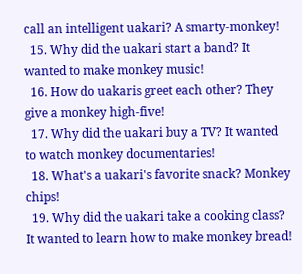call an intelligent uakari? A smarty-monkey!
  15. Why did the uakari start a band? It wanted to make monkey music!
  16. How do uakaris greet each other? They give a monkey high-five!
  17. Why did the uakari buy a TV? It wanted to watch monkey documentaries!
  18. What's a uakari's favorite snack? Monkey chips!
  19. Why did the uakari take a cooking class? It wanted to learn how to make monkey bread!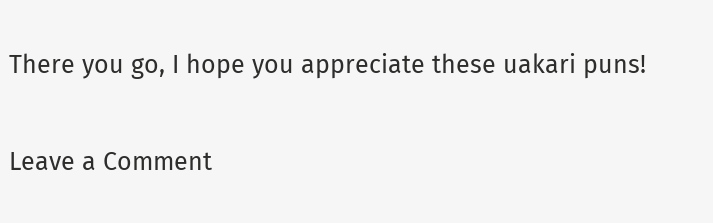There you go, I hope you appreciate these uakari puns!

Leave a Comment